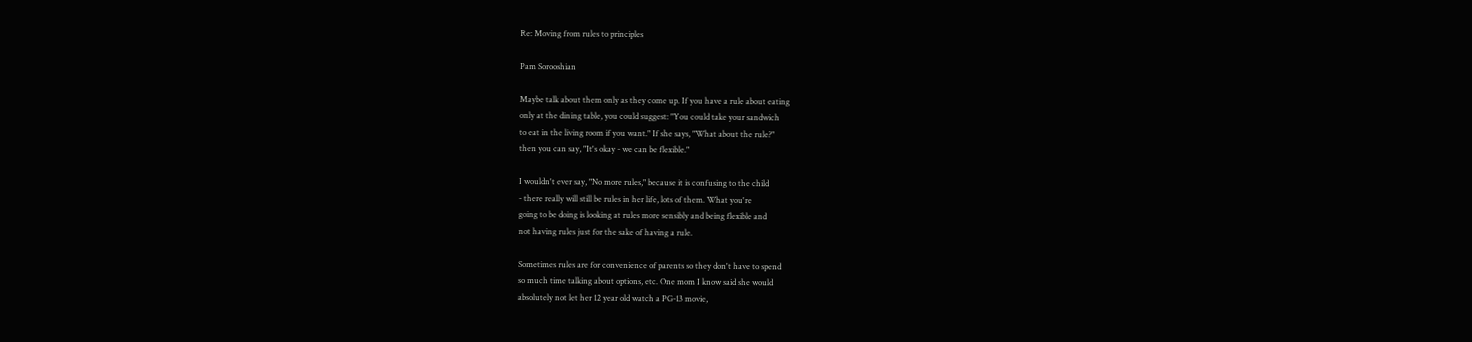Re: Moving from rules to principles

Pam Sorooshian

Maybe talk about them only as they come up. If you have a rule about eating
only at the dining table, you could suggest: "You could take your sandwich
to eat in the living room if you want." If she says, "What about the rule?"
then you can say, "It's okay - we can be flexible."

I wouldn't ever say, "No more rules," because it is confusing to the child
- there really will still be rules in her life, lots of them. What you're
going to be doing is looking at rules more sensibly and being flexible and
not having rules just for the sake of having a rule.

Sometimes rules are for convenience of parents so they don't have to spend
so much time talking about options, etc. One mom I know said she would
absolutely not let her 12 year old watch a PG-13 movie,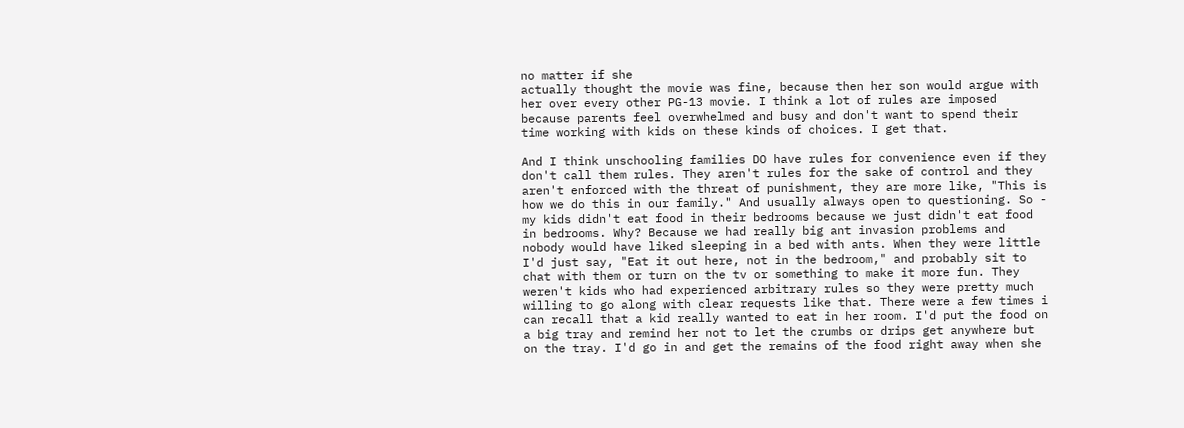no matter if she
actually thought the movie was fine, because then her son would argue with
her over every other PG-13 movie. I think a lot of rules are imposed
because parents feel overwhelmed and busy and don't want to spend their
time working with kids on these kinds of choices. I get that.

And I think unschooling families DO have rules for convenience even if they
don't call them rules. They aren't rules for the sake of control and they
aren't enforced with the threat of punishment, they are more like, "This is
how we do this in our family." And usually always open to questioning. So -
my kids didn't eat food in their bedrooms because we just didn't eat food
in bedrooms. Why? Because we had really big ant invasion problems and
nobody would have liked sleeping in a bed with ants. When they were little
I'd just say, "Eat it out here, not in the bedroom," and probably sit to
chat with them or turn on the tv or something to make it more fun. They
weren't kids who had experienced arbitrary rules so they were pretty much
willing to go along with clear requests like that. There were a few times i
can recall that a kid really wanted to eat in her room. I'd put the food on
a big tray and remind her not to let the crumbs or drips get anywhere but
on the tray. I'd go in and get the remains of the food right away when she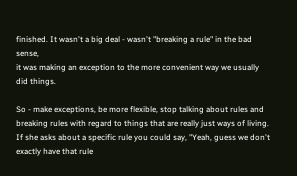finished. It wasn't a big deal - wasn't "breaking a rule" in the bad sense,
it was making an exception to the more convenient way we usually did things.

So - make exceptions, be more flexible, stop talking about rules and
breaking rules with regard to things that are really just ways of living.
If she asks about a specific rule you could say, "Yeah, guess we don't
exactly have that rule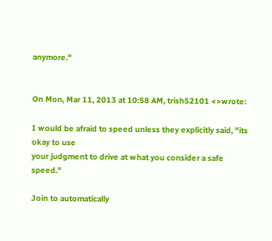anymore."


On Mon, Mar 11, 2013 at 10:58 AM, trish52101 <>wrote:

I would be afraid to speed unless they explicitly said, "its okay to use
your judgment to drive at what you consider a safe speed."

Join to automatically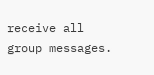receive all group messages.